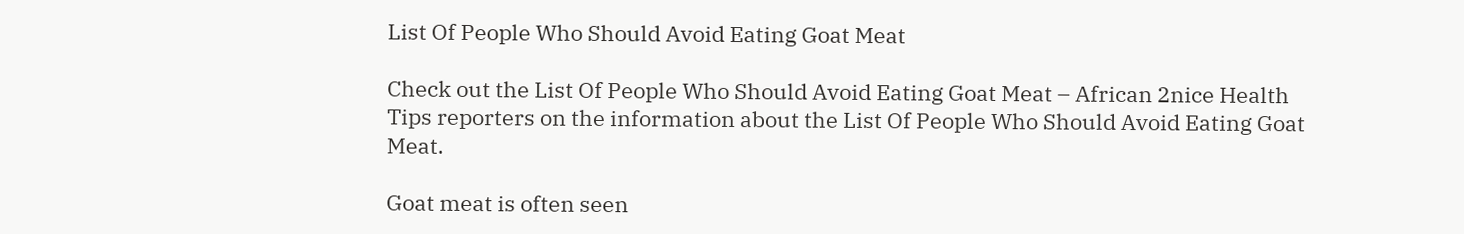List Of People Who Should Avoid Eating Goat Meat

Check out the List Of People Who Should Avoid Eating Goat Meat – African 2nice Health Tips reporters on the information about the List Of People Who Should Avoid Eating Goat Meat.

Goat meat is often seen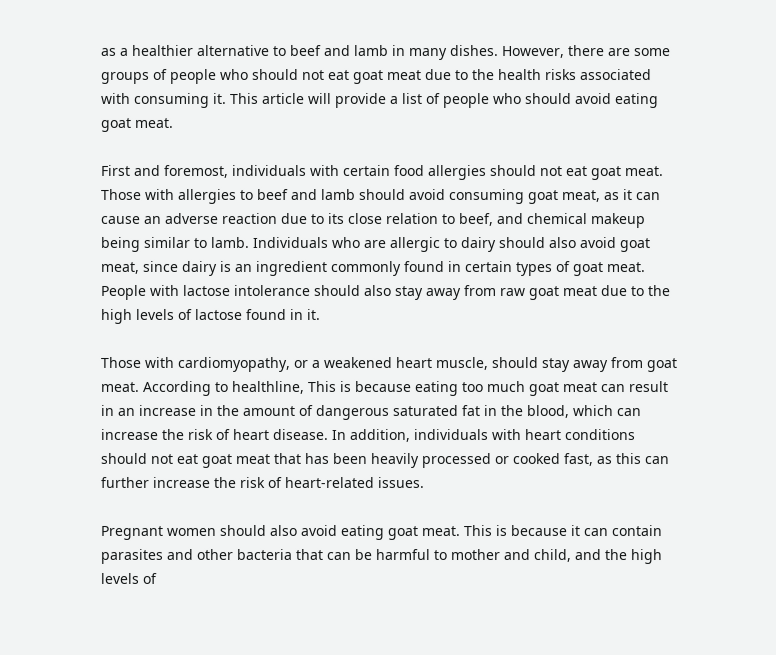as a healthier alternative to beef and lamb in many dishes. However, there are some groups of people who should not eat goat meat due to the health risks associated with consuming it. This article will provide a list of people who should avoid eating goat meat.

First and foremost, individuals with certain food allergies should not eat goat meat. Those with allergies to beef and lamb should avoid consuming goat meat, as it can cause an adverse reaction due to its close relation to beef, and chemical makeup being similar to lamb. Individuals who are allergic to dairy should also avoid goat meat, since dairy is an ingredient commonly found in certain types of goat meat. People with lactose intolerance should also stay away from raw goat meat due to the high levels of lactose found in it.

Those with cardiomyopathy, or a weakened heart muscle, should stay away from goat meat. According to healthline, This is because eating too much goat meat can result in an increase in the amount of dangerous saturated fat in the blood, which can increase the risk of heart disease. In addition, individuals with heart conditions should not eat goat meat that has been heavily processed or cooked fast, as this can further increase the risk of heart-related issues.

Pregnant women should also avoid eating goat meat. This is because it can contain parasites and other bacteria that can be harmful to mother and child, and the high levels of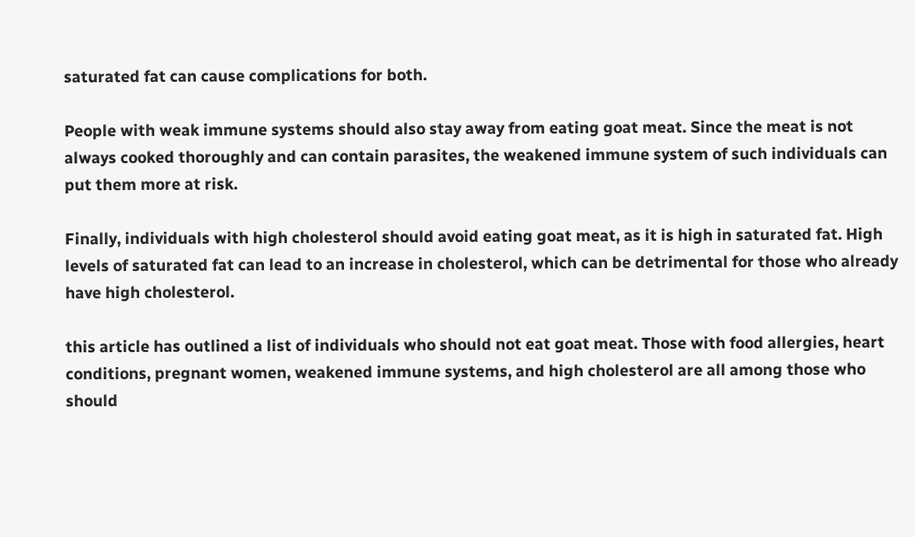saturated fat can cause complications for both.

People with weak immune systems should also stay away from eating goat meat. Since the meat is not always cooked thoroughly and can contain parasites, the weakened immune system of such individuals can put them more at risk.

Finally, individuals with high cholesterol should avoid eating goat meat, as it is high in saturated fat. High levels of saturated fat can lead to an increase in cholesterol, which can be detrimental for those who already have high cholesterol.

this article has outlined a list of individuals who should not eat goat meat. Those with food allergies, heart conditions, pregnant women, weakened immune systems, and high cholesterol are all among those who should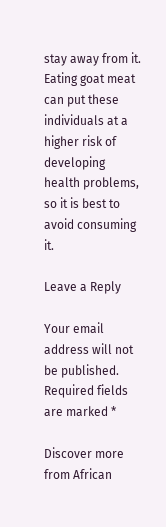stay away from it. Eating goat meat can put these individuals at a higher risk of developing health problems, so it is best to avoid consuming it.

Leave a Reply

Your email address will not be published. Required fields are marked *

Discover more from African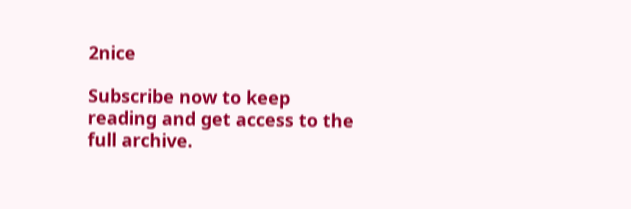2nice

Subscribe now to keep reading and get access to the full archive.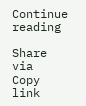Continue reading

Share via
Copy link